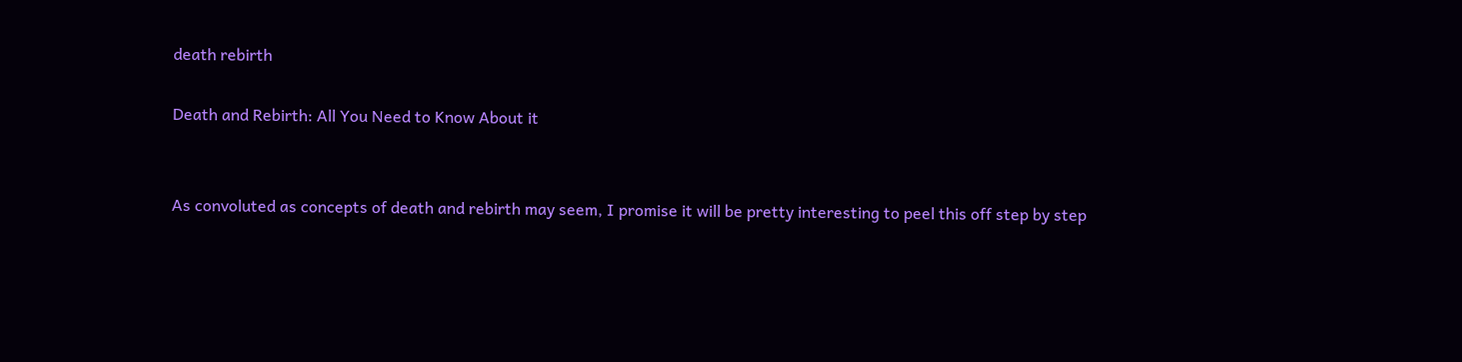death rebirth

Death and Rebirth: All You Need to Know About it


As convoluted as concepts of death and rebirth may seem, I promise it will be pretty interesting to peel this off step by step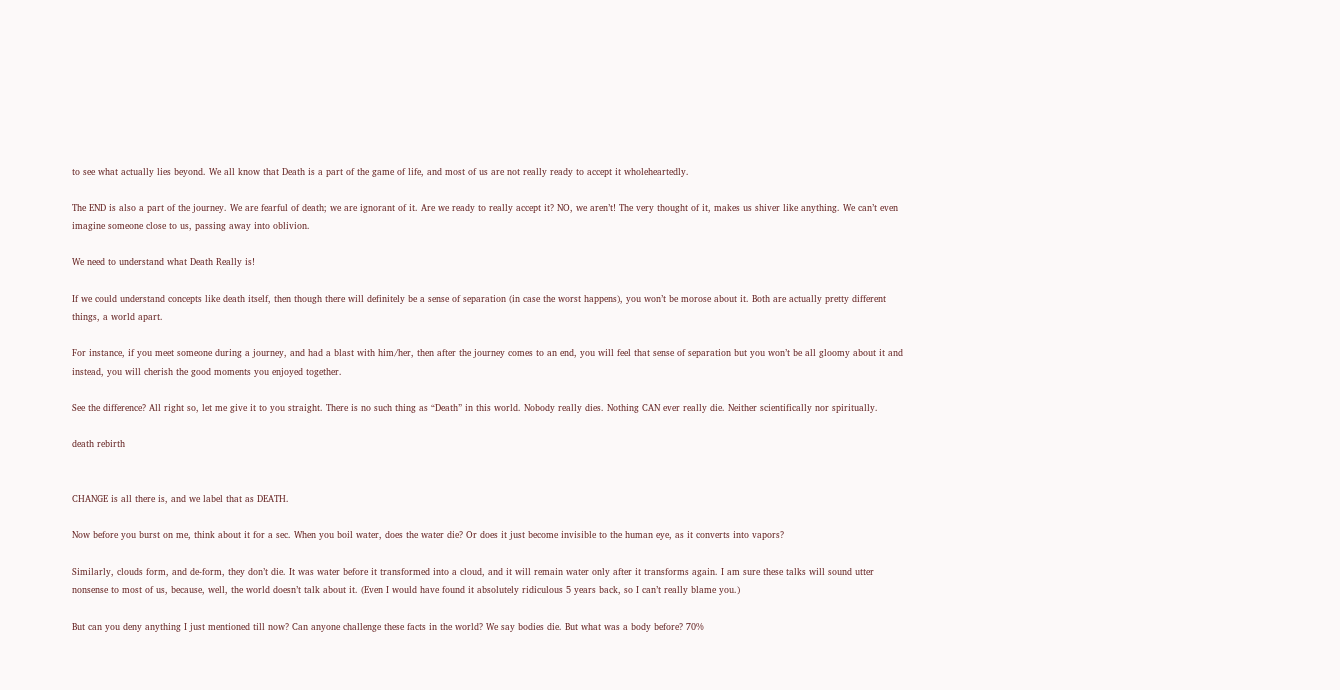to see what actually lies beyond. We all know that Death is a part of the game of life, and most of us are not really ready to accept it wholeheartedly.

The END is also a part of the journey. We are fearful of death; we are ignorant of it. Are we ready to really accept it? NO, we aren’t! The very thought of it, makes us shiver like anything. We can’t even imagine someone close to us, passing away into oblivion.

We need to understand what Death Really is!

If we could understand concepts like death itself, then though there will definitely be a sense of separation (in case the worst happens), you won’t be morose about it. Both are actually pretty different things, a world apart.

For instance, if you meet someone during a journey, and had a blast with him/her, then after the journey comes to an end, you will feel that sense of separation but you won’t be all gloomy about it and instead, you will cherish the good moments you enjoyed together.

See the difference? All right so, let me give it to you straight. There is no such thing as “Death” in this world. Nobody really dies. Nothing CAN ever really die. Neither scientifically nor spiritually.

death rebirth


CHANGE is all there is, and we label that as DEATH.

Now before you burst on me, think about it for a sec. When you boil water, does the water die? Or does it just become invisible to the human eye, as it converts into vapors?

Similarly, clouds form, and de-form, they don’t die. It was water before it transformed into a cloud, and it will remain water only after it transforms again. I am sure these talks will sound utter nonsense to most of us, because, well, the world doesn’t talk about it. (Even I would have found it absolutely ridiculous 5 years back, so I can’t really blame you.)

But can you deny anything I just mentioned till now? Can anyone challenge these facts in the world? We say bodies die. But what was a body before? 70%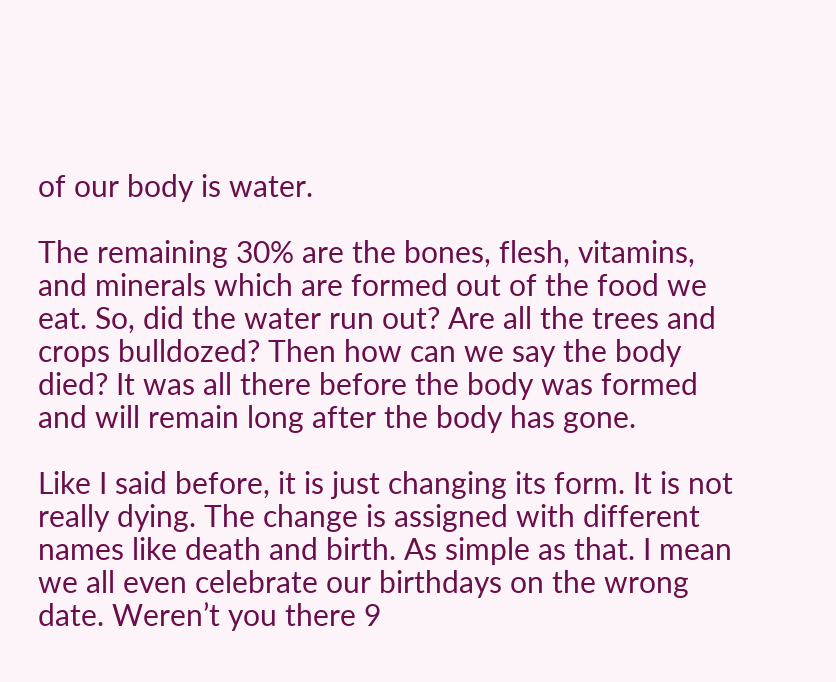of our body is water.

The remaining 30% are the bones, flesh, vitamins, and minerals which are formed out of the food we eat. So, did the water run out? Are all the trees and crops bulldozed? Then how can we say the body died? It was all there before the body was formed and will remain long after the body has gone.

Like I said before, it is just changing its form. It is not really dying. The change is assigned with different names like death and birth. As simple as that. I mean we all even celebrate our birthdays on the wrong date. Weren’t you there 9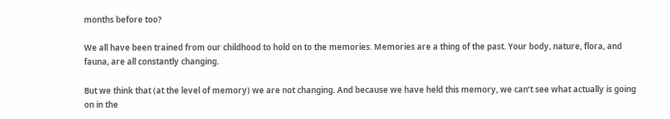months before too?

We all have been trained from our childhood to hold on to the memories. Memories are a thing of the past. Your body, nature, flora, and fauna, are all constantly changing.

But we think that (at the level of memory) we are not changing. And because we have held this memory, we can’t see what actually is going on in the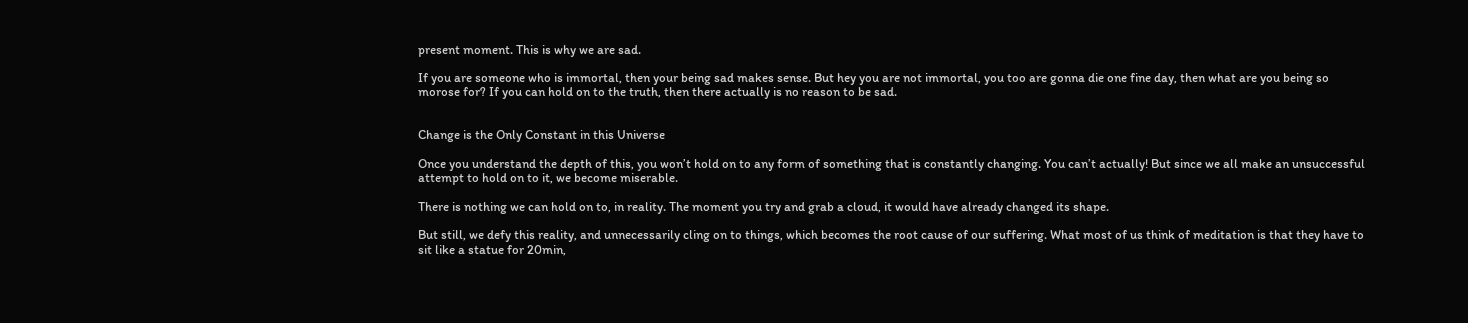present moment. This is why we are sad.

If you are someone who is immortal, then your being sad makes sense. But hey you are not immortal, you too are gonna die one fine day, then what are you being so morose for? If you can hold on to the truth, then there actually is no reason to be sad.


Change is the Only Constant in this Universe

Once you understand the depth of this, you won’t hold on to any form of something that is constantly changing. You can’t actually! But since we all make an unsuccessful attempt to hold on to it, we become miserable.

There is nothing we can hold on to, in reality. The moment you try and grab a cloud, it would have already changed its shape.

But still, we defy this reality, and unnecessarily cling on to things, which becomes the root cause of our suffering. What most of us think of meditation is that they have to sit like a statue for 20min,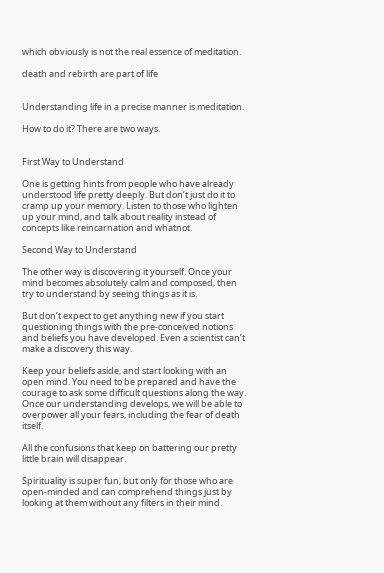which obviously is not the real essence of meditation.

death and rebirth are part of life


Understanding life in a precise manner is meditation.

How to do it? There are two ways.


First Way to Understand

One is getting hints from people who have already understood life pretty deeply. But don’t just do it to cramp up your memory. Listen to those who lighten up your mind, and talk about reality instead of concepts like reincarnation and whatnot.

Second Way to Understand

The other way is discovering it yourself. Once your mind becomes absolutely calm and composed, then try to understand by seeing things as it is.

But don’t expect to get anything new if you start questioning things with the pre-conceived notions and beliefs you have developed. Even a scientist can’t make a discovery this way.

Keep your beliefs aside, and start looking with an open mind. You need to be prepared and have the courage to ask some difficult questions along the way. Once our understanding develops, we will be able to overpower all your fears, including the fear of death itself.

All the confusions that keep on battering our pretty little brain will disappear.

Spirituality is super fun, but only for those who are open-minded and can comprehend things just by looking at them without any filters in their mind.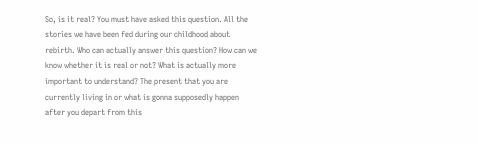So, is it real? You must have asked this question. All the stories we have been fed during our childhood about rebirth. Who can actually answer this question? How can we know whether it is real or not? What is actually more important to understand? The present that you are currently living in or what is gonna supposedly happen after you depart from this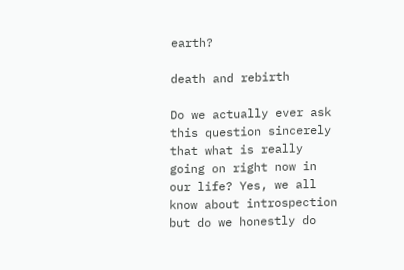earth?

death and rebirth

Do we actually ever ask this question sincerely that what is really going on right now in our life? Yes, we all know about introspection but do we honestly do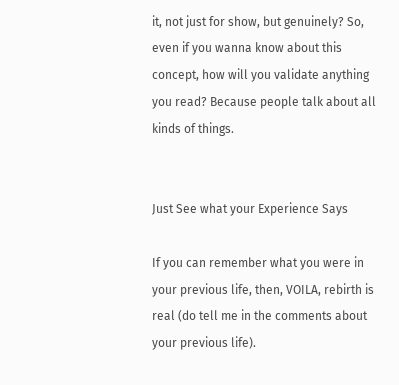it, not just for show, but genuinely? So, even if you wanna know about this concept, how will you validate anything you read? Because people talk about all kinds of things.


Just See what your Experience Says

If you can remember what you were in your previous life, then, VOILA, rebirth is real (do tell me in the comments about your previous life).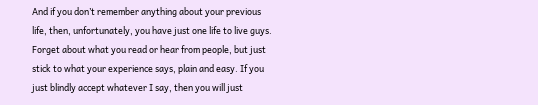And if you don’t remember anything about your previous life, then, unfortunately, you have just one life to live guys. Forget about what you read or hear from people, but just stick to what your experience says, plain and easy. If you just blindly accept whatever I say, then you will just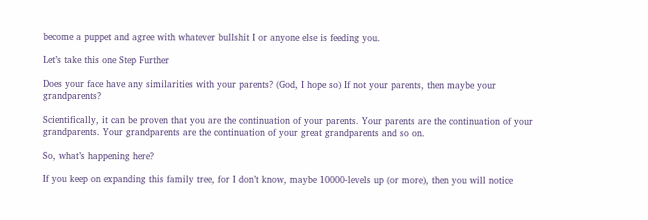become a puppet and agree with whatever bullshit I or anyone else is feeding you.

Let’s take this one Step Further

Does your face have any similarities with your parents? (God, I hope so) If not your parents, then maybe your grandparents?

Scientifically, it can be proven that you are the continuation of your parents. Your parents are the continuation of your grandparents. Your grandparents are the continuation of your great grandparents and so on.

So, what’s happening here?

If you keep on expanding this family tree, for I don’t know, maybe 10000-levels up (or more), then you will notice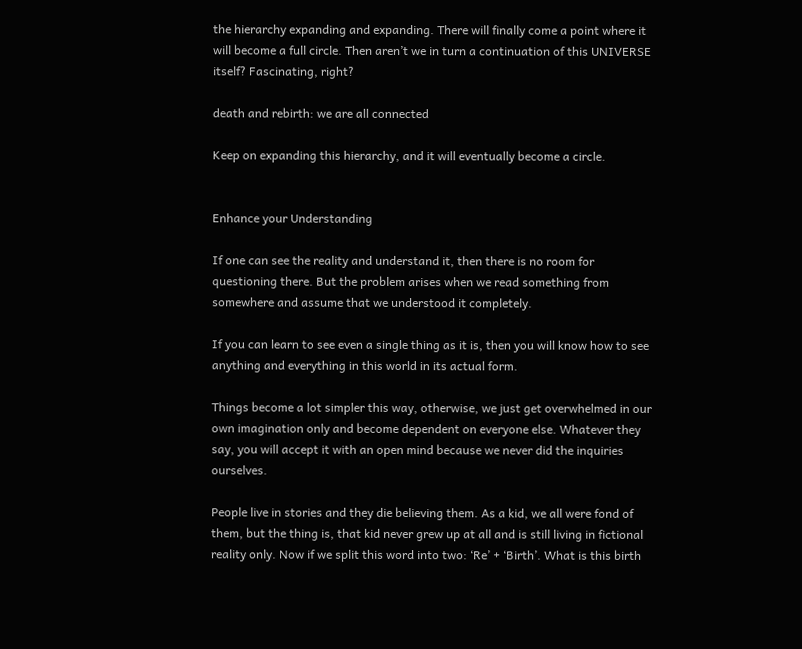the hierarchy expanding and expanding. There will finally come a point where it will become a full circle. Then aren’t we in turn a continuation of this UNIVERSE itself? Fascinating, right?

death and rebirth: we are all connected

Keep on expanding this hierarchy, and it will eventually become a circle.


Enhance your Understanding

If one can see the reality and understand it, then there is no room for questioning there. But the problem arises when we read something from somewhere and assume that we understood it completely.

If you can learn to see even a single thing as it is, then you will know how to see anything and everything in this world in its actual form.

Things become a lot simpler this way, otherwise, we just get overwhelmed in our own imagination only and become dependent on everyone else. Whatever they say, you will accept it with an open mind because we never did the inquiries ourselves.

People live in stories and they die believing them. As a kid, we all were fond of them, but the thing is, that kid never grew up at all and is still living in fictional reality only. Now if we split this word into two: ‘Re’ + ‘Birth’. What is this birth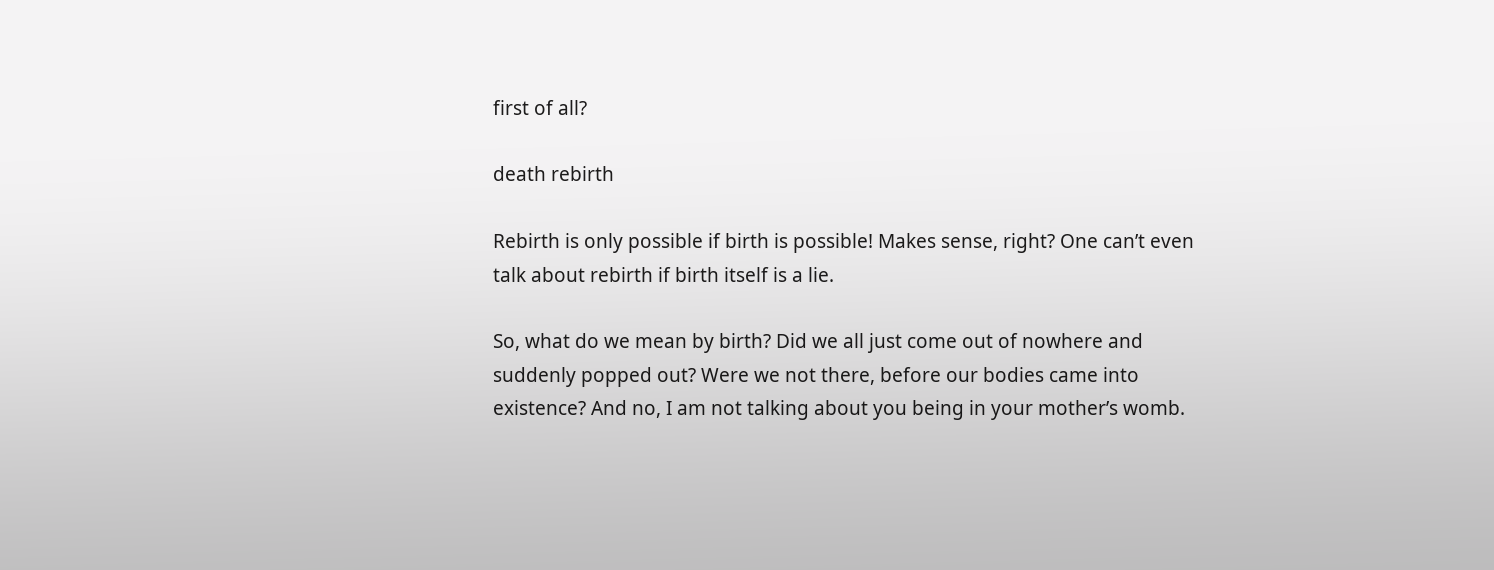first of all?

death rebirth

Rebirth is only possible if birth is possible! Makes sense, right? One can’t even talk about rebirth if birth itself is a lie.

So, what do we mean by birth? Did we all just come out of nowhere and suddenly popped out? Were we not there, before our bodies came into existence? And no, I am not talking about you being in your mother’s womb.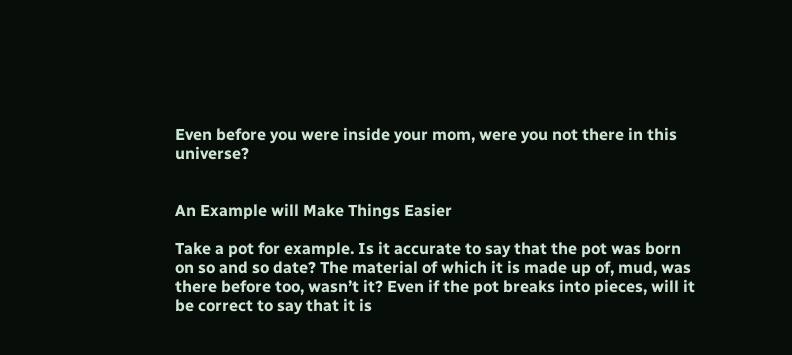Even before you were inside your mom, were you not there in this universe?


An Example will Make Things Easier

Take a pot for example. Is it accurate to say that the pot was born on so and so date? The material of which it is made up of, mud, was there before too, wasn’t it? Even if the pot breaks into pieces, will it be correct to say that it is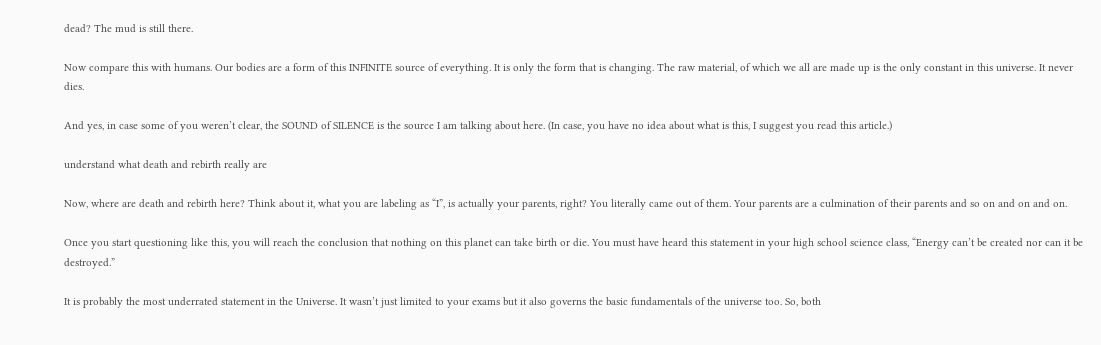dead? The mud is still there.

Now compare this with humans. Our bodies are a form of this INFINITE source of everything. It is only the form that is changing. The raw material, of which we all are made up is the only constant in this universe. It never dies.

And yes, in case some of you weren’t clear, the SOUND of SILENCE is the source I am talking about here. (In case, you have no idea about what is this, I suggest you read this article.)

understand what death and rebirth really are

Now, where are death and rebirth here? Think about it, what you are labeling as “I”, is actually your parents, right? You literally came out of them. Your parents are a culmination of their parents and so on and on and on.

Once you start questioning like this, you will reach the conclusion that nothing on this planet can take birth or die. You must have heard this statement in your high school science class, “Energy can’t be created nor can it be destroyed.”

It is probably the most underrated statement in the Universe. It wasn’t just limited to your exams but it also governs the basic fundamentals of the universe too. So, both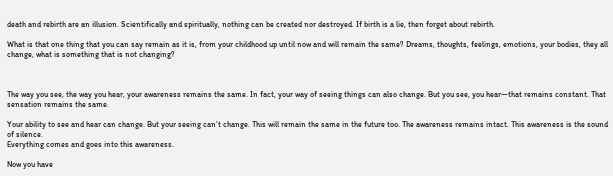death and rebirth are an illusion. Scientifically and spiritually, nothing can be created nor destroyed. If birth is a lie, then forget about rebirth.

What is that one thing that you can say remain as it is, from your childhood up until now and will remain the same? Dreams, thoughts, feelings, emotions, your bodies, they all change, what is something that is not changing?



The way you see, the way you hear, your awareness remains the same. In fact, your way of seeing things can also change. But you see, you hear—that remains constant. That sensation remains the same.

Your ability to see and hear can change. But your seeing can’t change. This will remain the same in the future too. The awareness remains intact. This awareness is the sound of silence.
Everything comes and goes into this awareness.

Now you have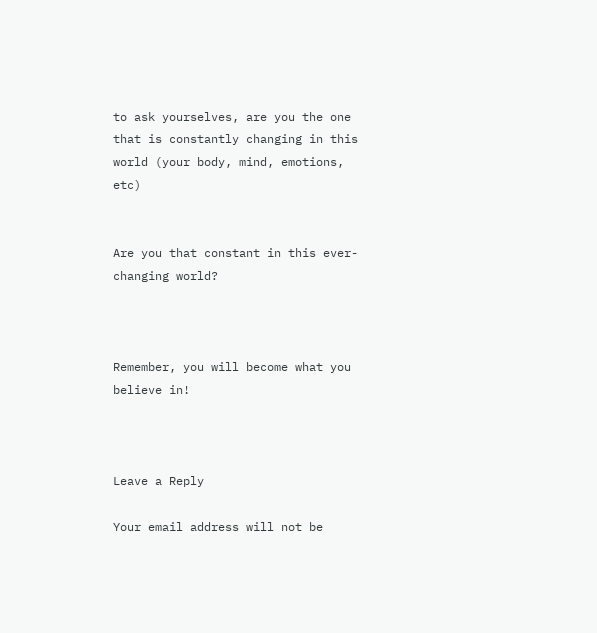to ask yourselves, are you the one that is constantly changing in this world (your body, mind, emotions, etc)


Are you that constant in this ever-changing world?



Remember, you will become what you believe in!



Leave a Reply

Your email address will not be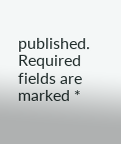published. Required fields are marked *